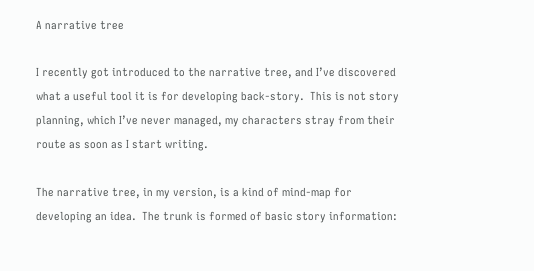A narrative tree

I recently got introduced to the narrative tree, and I’ve discovered what a useful tool it is for developing back-story.  This is not story planning, which I’ve never managed, my characters stray from their route as soon as I start writing.

The narrative tree, in my version, is a kind of mind-map for developing an idea.  The trunk is formed of basic story information: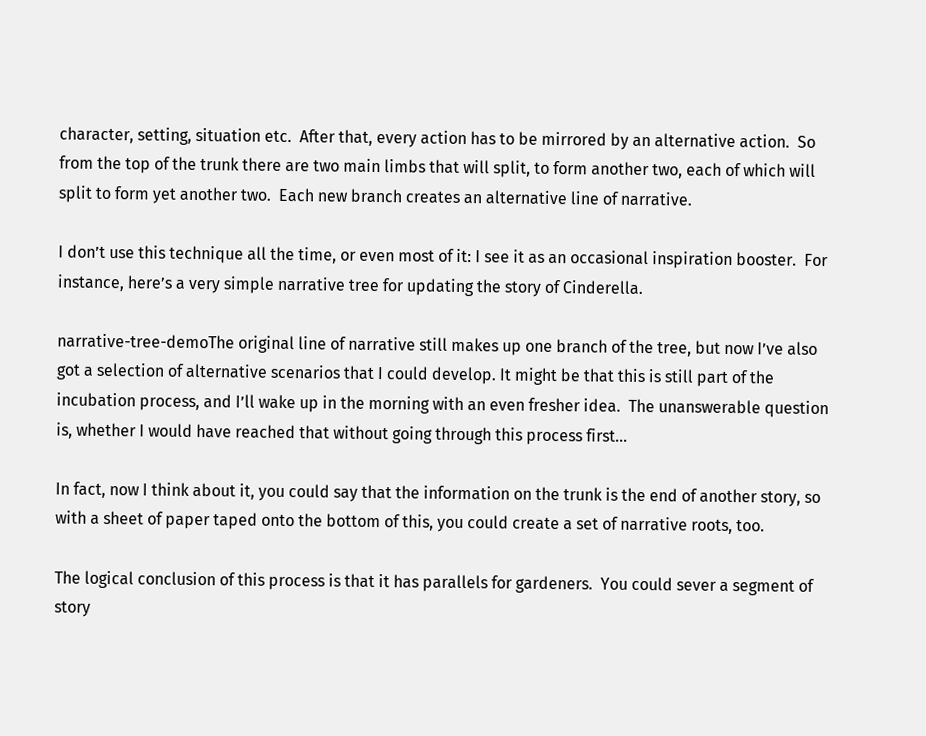character, setting, situation etc.  After that, every action has to be mirrored by an alternative action.  So from the top of the trunk there are two main limbs that will split, to form another two, each of which will split to form yet another two.  Each new branch creates an alternative line of narrative.

I don’t use this technique all the time, or even most of it: I see it as an occasional inspiration booster.  For instance, here’s a very simple narrative tree for updating the story of Cinderella.

narrative-tree-demoThe original line of narrative still makes up one branch of the tree, but now I’ve also got a selection of alternative scenarios that I could develop. It might be that this is still part of the incubation process, and I’ll wake up in the morning with an even fresher idea.  The unanswerable question is, whether I would have reached that without going through this process first…

In fact, now I think about it, you could say that the information on the trunk is the end of another story, so with a sheet of paper taped onto the bottom of this, you could create a set of narrative roots, too.

The logical conclusion of this process is that it has parallels for gardeners.  You could sever a segment of story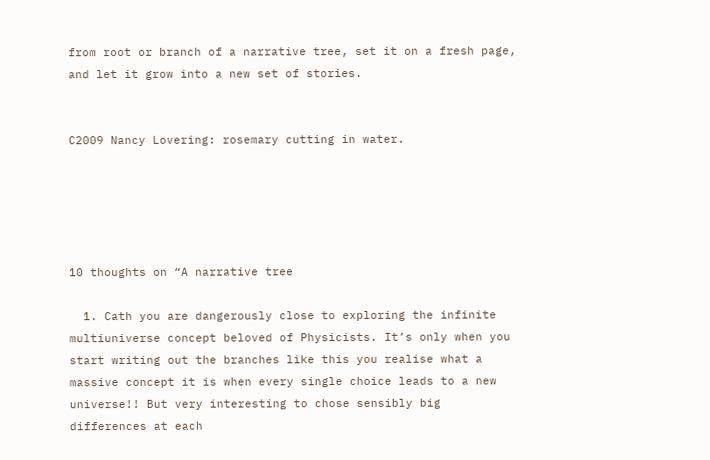from root or branch of a narrative tree, set it on a fresh page, and let it grow into a new set of stories.


C2009 Nancy Lovering: rosemary cutting in water.





10 thoughts on “A narrative tree

  1. Cath you are dangerously close to exploring the infinite multiuniverse concept beloved of Physicists. It’s only when you start writing out the branches like this you realise what a massive concept it is when every single choice leads to a new universe!! But very interesting to chose sensibly big differences at each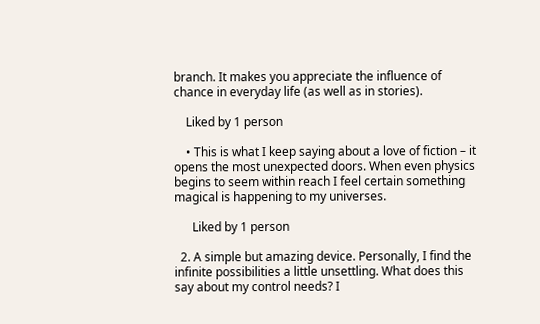branch. It makes you appreciate the influence of chance in everyday life (as well as in stories).

    Liked by 1 person

    • This is what I keep saying about a love of fiction – it opens the most unexpected doors. When even physics begins to seem within reach I feel certain something magical is happening to my universes.

      Liked by 1 person

  2. A simple but amazing device. Personally, I find the infinite possibilities a little unsettling. What does this say about my control needs? I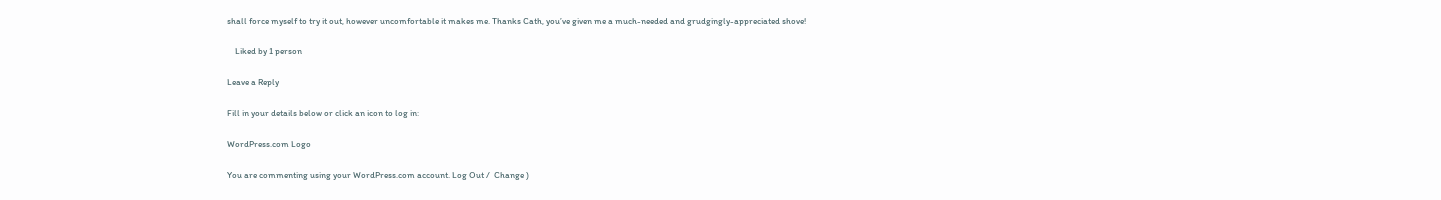shall force myself to try it out, however uncomfortable it makes me. Thanks Cath, you’ve given me a much-needed and grudgingly-appreciated shove!

    Liked by 1 person

Leave a Reply

Fill in your details below or click an icon to log in:

WordPress.com Logo

You are commenting using your WordPress.com account. Log Out /  Change )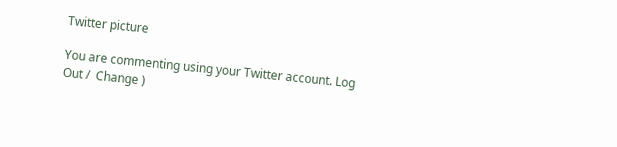Twitter picture

You are commenting using your Twitter account. Log Out /  Change )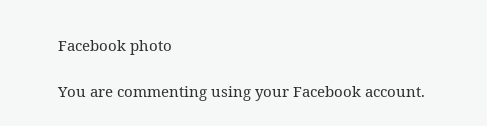Facebook photo

You are commenting using your Facebook account.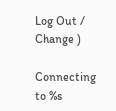Log Out /  Change )

Connecting to %s